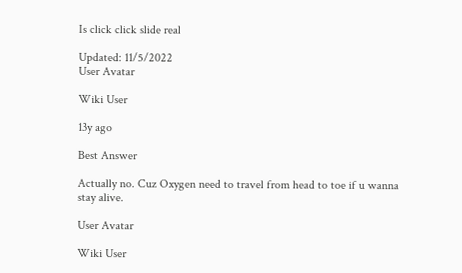Is click click slide real

Updated: 11/5/2022
User Avatar

Wiki User

13y ago

Best Answer

Actually no. Cuz Oxygen need to travel from head to toe if u wanna stay alive.

User Avatar

Wiki User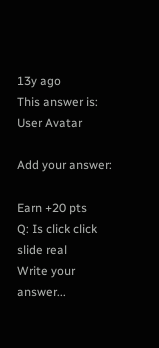13y ago
This answer is:
User Avatar

Add your answer:

Earn +20 pts
Q: Is click click slide real
Write your answer...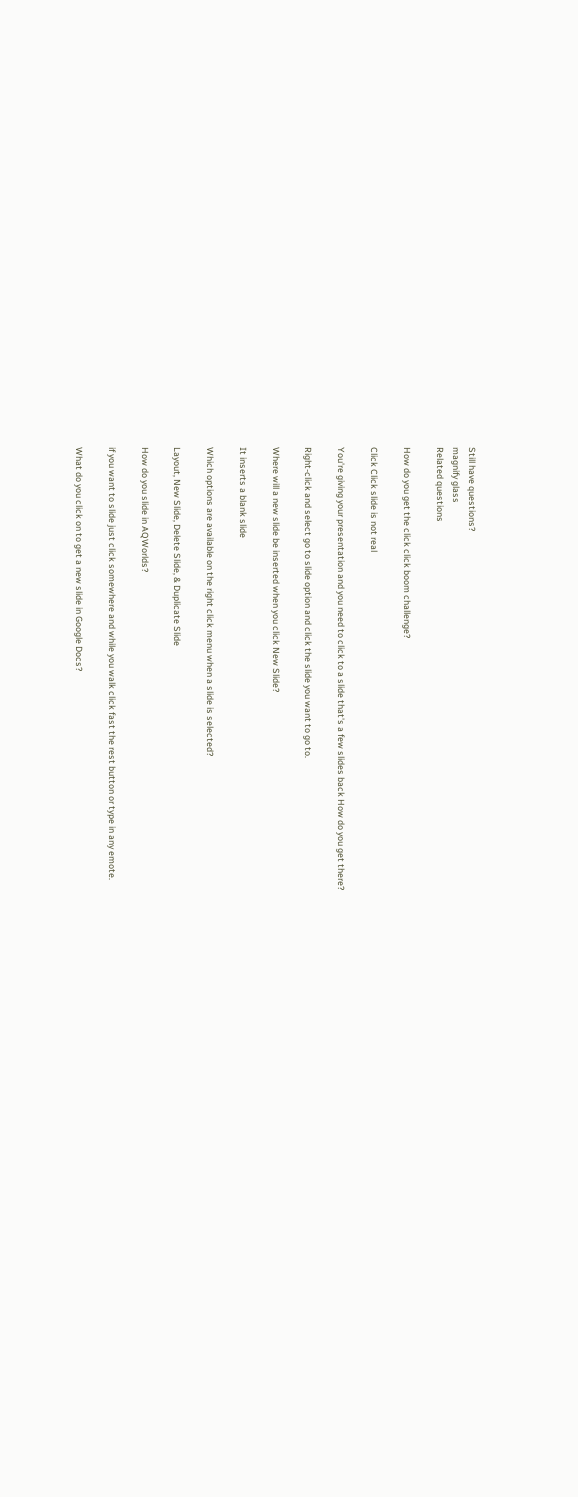Still have questions?
magnify glass
Related questions

How do you get the click click boom challenge?

Click Click slide is not real

You're giving your presentation and you need to click to a slide that's a few slides back How do you get there?

Right-click and select go to slide option and click the slide you want to go to.

Where will a new slide be inserted when you click New Slide?

It inserts a blank slide

Which options are available on the right click menu when a slide is selected?

Layout, New Slide, Delete Slide, & Duplicate Slide

How do you slide in AQWorlds?

if you want to slide just click somewhere and while you walk click fast the rest button or type in any emote.

What do you click on to get a new slide in Google Docs?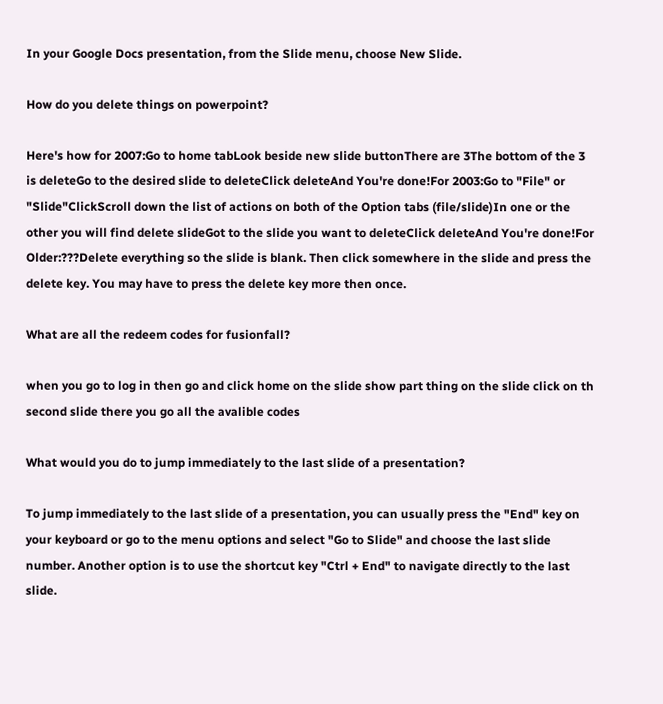In your Google Docs presentation, from the Slide menu, choose New Slide.

How do you delete things on powerpoint?

Here's how for 2007:Go to home tabLook beside new slide buttonThere are 3The bottom of the 3 is deleteGo to the desired slide to deleteClick deleteAnd You're done!For 2003:Go to "File" or "Slide"ClickScroll down the list of actions on both of the Option tabs (file/slide)In one or the other you will find delete slideGot to the slide you want to deleteClick deleteAnd You're done!For Older:???Delete everything so the slide is blank. Then click somewhere in the slide and press the delete key. You may have to press the delete key more then once.

What are all the redeem codes for fusionfall?

when you go to log in then go and click home on the slide show part thing on the slide click on th second slide there you go all the avalible codes

What would you do to jump immediately to the last slide of a presentation?

To jump immediately to the last slide of a presentation, you can usually press the "End" key on your keyboard or go to the menu options and select "Go to Slide" and choose the last slide number. Another option is to use the shortcut key "Ctrl + End" to navigate directly to the last slide.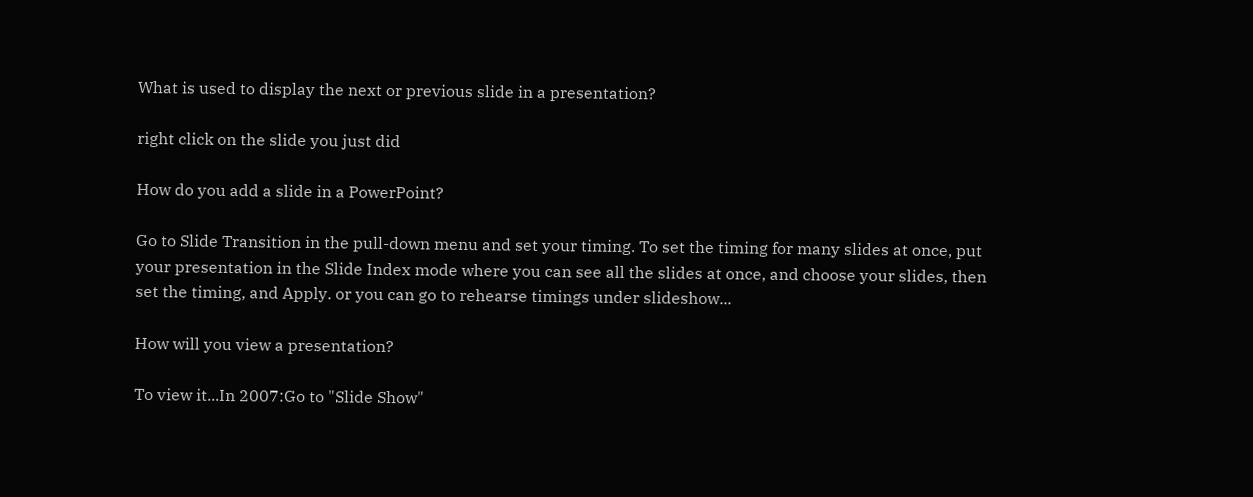What is used to display the next or previous slide in a presentation?

right click on the slide you just did

How do you add a slide in a PowerPoint?

Go to Slide Transition in the pull-down menu and set your timing. To set the timing for many slides at once, put your presentation in the Slide Index mode where you can see all the slides at once, and choose your slides, then set the timing, and Apply. or you can go to rehearse timings under slideshow...

How will you view a presentation?

To view it...In 2007:Go to "Slide Show"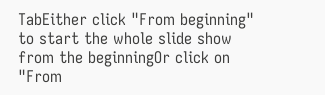TabEither click "From beginning" to start the whole slide show from the beginningOr click on "From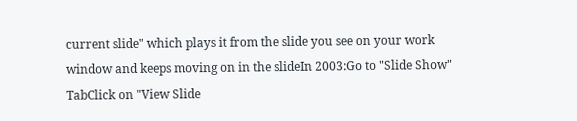current slide" which plays it from the slide you see on your work window and keeps moving on in the slideIn 2003:Go to "Slide Show" TabClick on "View Slide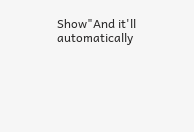Show"And it'll automatically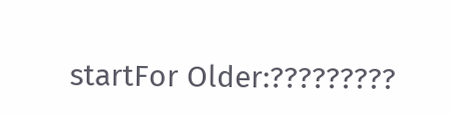startFor Older:?????????